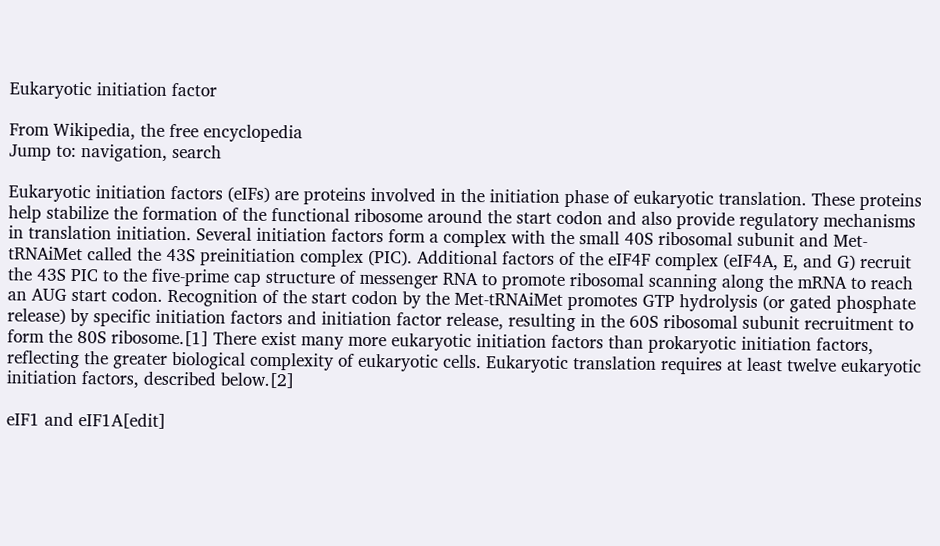Eukaryotic initiation factor

From Wikipedia, the free encyclopedia
Jump to: navigation, search

Eukaryotic initiation factors (eIFs) are proteins involved in the initiation phase of eukaryotic translation. These proteins help stabilize the formation of the functional ribosome around the start codon and also provide regulatory mechanisms in translation initiation. Several initiation factors form a complex with the small 40S ribosomal subunit and Met-tRNAiMet called the 43S preinitiation complex (PIC). Additional factors of the eIF4F complex (eIF4A, E, and G) recruit the 43S PIC to the five-prime cap structure of messenger RNA to promote ribosomal scanning along the mRNA to reach an AUG start codon. Recognition of the start codon by the Met-tRNAiMet promotes GTP hydrolysis (or gated phosphate release) by specific initiation factors and initiation factor release, resulting in the 60S ribosomal subunit recruitment to form the 80S ribosome.[1] There exist many more eukaryotic initiation factors than prokaryotic initiation factors, reflecting the greater biological complexity of eukaryotic cells. Eukaryotic translation requires at least twelve eukaryotic initiation factors, described below.[2]

eIF1 and eIF1A[edit]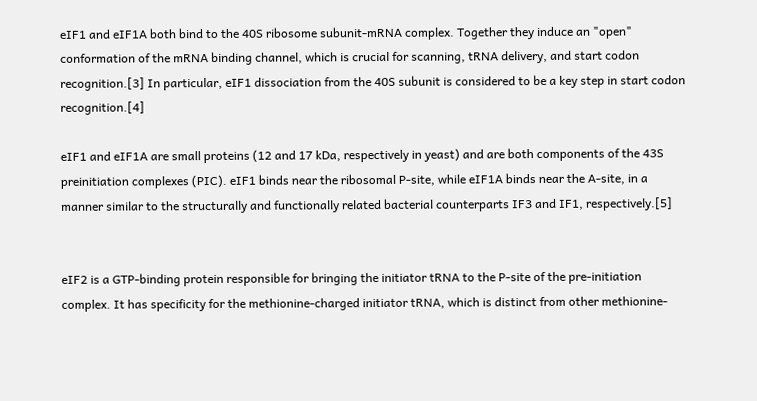eIF1 and eIF1A both bind to the 40S ribosome subunit-mRNA complex. Together they induce an "open" conformation of the mRNA binding channel, which is crucial for scanning, tRNA delivery, and start codon recognition.[3] In particular, eIF1 dissociation from the 40S subunit is considered to be a key step in start codon recognition.[4]

eIF1 and eIF1A are small proteins (12 and 17 kDa, respectively in yeast) and are both components of the 43S preinitiation complexes (PIC). eIF1 binds near the ribosomal P-site, while eIF1A binds near the A-site, in a manner similar to the structurally and functionally related bacterial counterparts IF3 and IF1, respectively.[5]


eIF2 is a GTP-binding protein responsible for bringing the initiator tRNA to the P-site of the pre-initiation complex. It has specificity for the methionine-charged initiator tRNA, which is distinct from other methionine-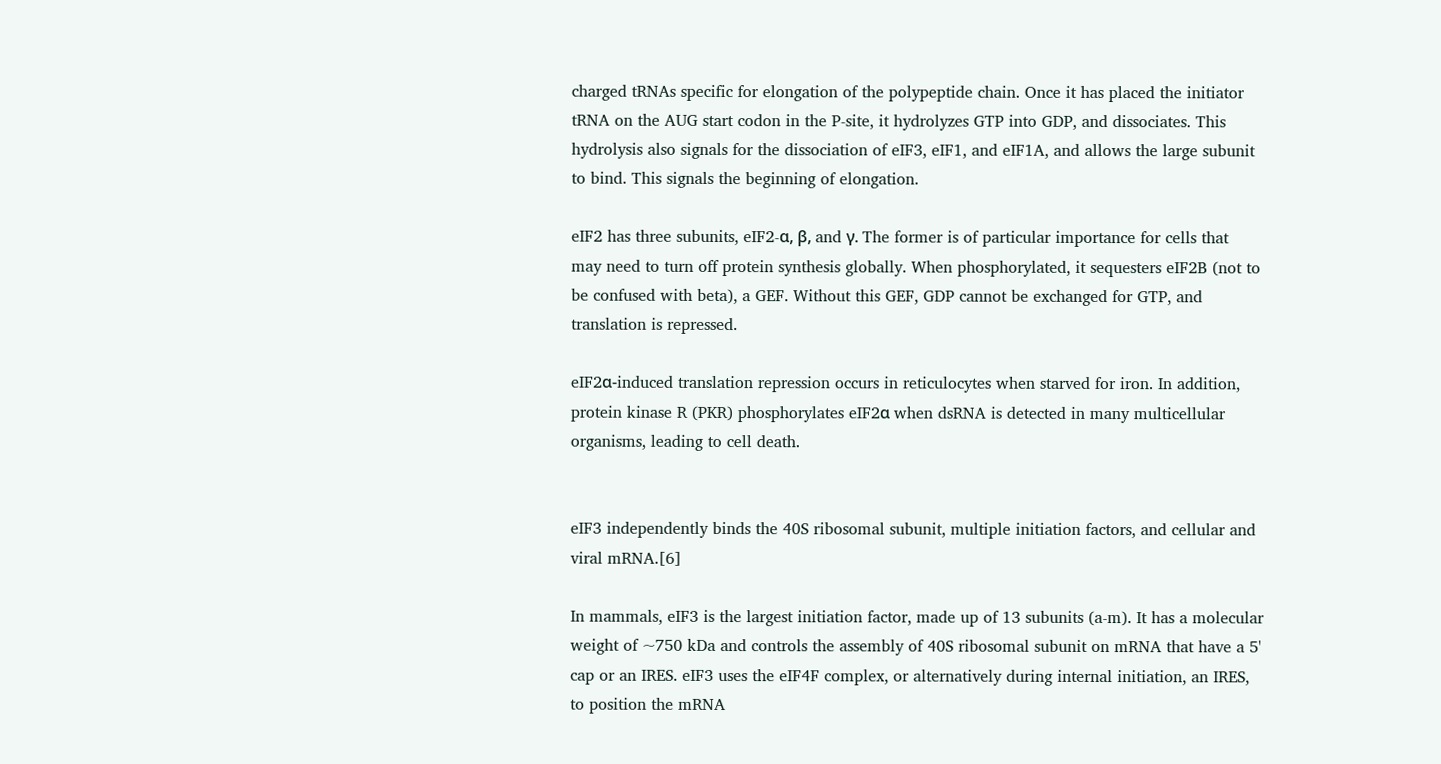charged tRNAs specific for elongation of the polypeptide chain. Once it has placed the initiator tRNA on the AUG start codon in the P-site, it hydrolyzes GTP into GDP, and dissociates. This hydrolysis also signals for the dissociation of eIF3, eIF1, and eIF1A, and allows the large subunit to bind. This signals the beginning of elongation.

eIF2 has three subunits, eIF2-α, β, and γ. The former is of particular importance for cells that may need to turn off protein synthesis globally. When phosphorylated, it sequesters eIF2B (not to be confused with beta), a GEF. Without this GEF, GDP cannot be exchanged for GTP, and translation is repressed.

eIF2α-induced translation repression occurs in reticulocytes when starved for iron. In addition, protein kinase R (PKR) phosphorylates eIF2α when dsRNA is detected in many multicellular organisms, leading to cell death.


eIF3 independently binds the 40S ribosomal subunit, multiple initiation factors, and cellular and viral mRNA.[6]

In mammals, eIF3 is the largest initiation factor, made up of 13 subunits (a-m). It has a molecular weight of ~750 kDa and controls the assembly of 40S ribosomal subunit on mRNA that have a 5' cap or an IRES. eIF3 uses the eIF4F complex, or alternatively during internal initiation, an IRES, to position the mRNA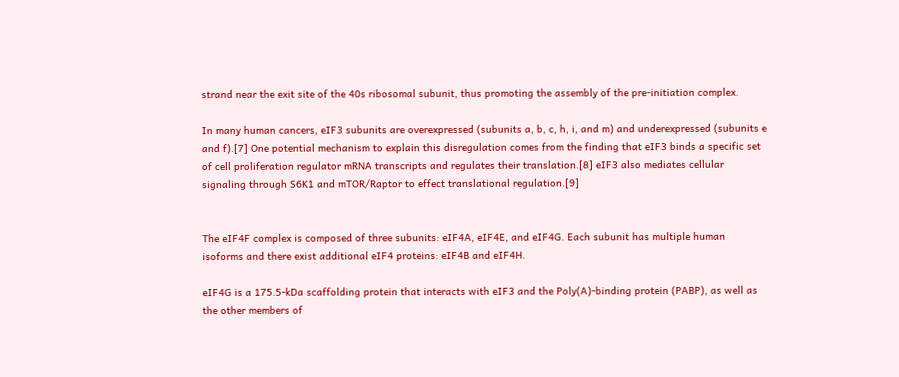strand near the exit site of the 40s ribosomal subunit, thus promoting the assembly of the pre-initiation complex.

In many human cancers, eIF3 subunits are overexpressed (subunits a, b, c, h, i, and m) and underexpressed (subunits e and f).[7] One potential mechanism to explain this disregulation comes from the finding that eIF3 binds a specific set of cell proliferation regulator mRNA transcripts and regulates their translation.[8] eIF3 also mediates cellular signaling through S6K1 and mTOR/Raptor to effect translational regulation.[9]


The eIF4F complex is composed of three subunits: eIF4A, eIF4E, and eIF4G. Each subunit has multiple human isoforms and there exist additional eIF4 proteins: eIF4B and eIF4H.

eIF4G is a 175.5-kDa scaffolding protein that interacts with eIF3 and the Poly(A)-binding protein (PABP), as well as the other members of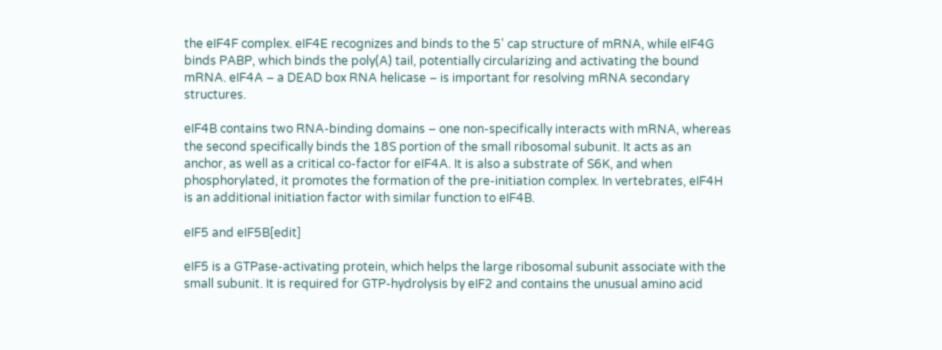the eIF4F complex. eIF4E recognizes and binds to the 5' cap structure of mRNA, while eIF4G binds PABP, which binds the poly(A) tail, potentially circularizing and activating the bound mRNA. eIF4A – a DEAD box RNA helicase – is important for resolving mRNA secondary structures.

eIF4B contains two RNA-binding domains – one non-specifically interacts with mRNA, whereas the second specifically binds the 18S portion of the small ribosomal subunit. It acts as an anchor, as well as a critical co-factor for eIF4A. It is also a substrate of S6K, and when phosphorylated, it promotes the formation of the pre-initiation complex. In vertebrates, eIF4H is an additional initiation factor with similar function to eIF4B.

eIF5 and eIF5B[edit]

eIF5 is a GTPase-activating protein, which helps the large ribosomal subunit associate with the small subunit. It is required for GTP-hydrolysis by eIF2 and contains the unusual amino acid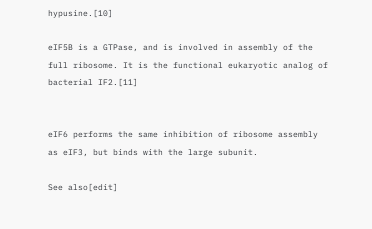hypusine.[10]

eIF5B is a GTPase, and is involved in assembly of the full ribosome. It is the functional eukaryotic analog of bacterial IF2.[11]


eIF6 performs the same inhibition of ribosome assembly as eIF3, but binds with the large subunit.

See also[edit]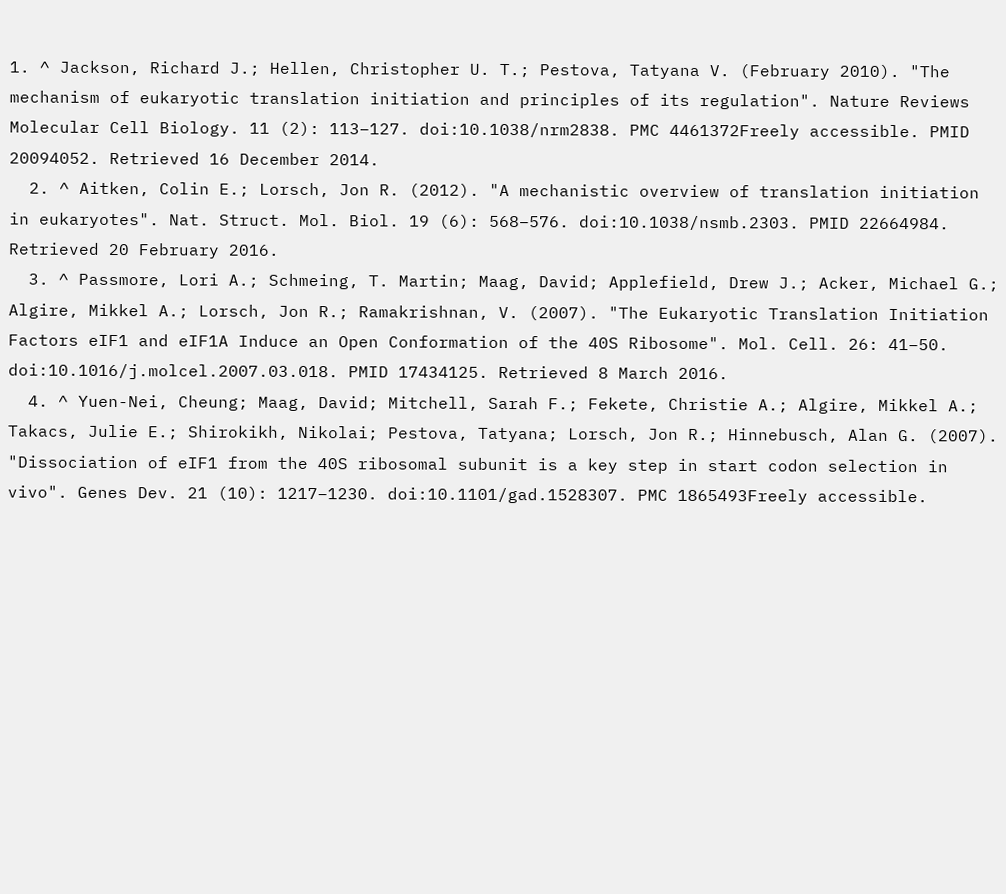1. ^ Jackson, Richard J.; Hellen, Christopher U. T.; Pestova, Tatyana V. (February 2010). "The mechanism of eukaryotic translation initiation and principles of its regulation". Nature Reviews Molecular Cell Biology. 11 (2): 113–127. doi:10.1038/nrm2838. PMC 4461372Freely accessible. PMID 20094052. Retrieved 16 December 2014.
  2. ^ Aitken, Colin E.; Lorsch, Jon R. (2012). "A mechanistic overview of translation initiation in eukaryotes". Nat. Struct. Mol. Biol. 19 (6): 568–576. doi:10.1038/nsmb.2303. PMID 22664984. Retrieved 20 February 2016.
  3. ^ Passmore, Lori A.; Schmeing, T. Martin; Maag, David; Applefield, Drew J.; Acker, Michael G.; Algire, Mikkel A.; Lorsch, Jon R.; Ramakrishnan, V. (2007). "The Eukaryotic Translation Initiation Factors eIF1 and eIF1A Induce an Open Conformation of the 40S Ribosome". Mol. Cell. 26: 41–50. doi:10.1016/j.molcel.2007.03.018. PMID 17434125. Retrieved 8 March 2016.
  4. ^ Yuen-Nei, Cheung; Maag, David; Mitchell, Sarah F.; Fekete, Christie A.; Algire, Mikkel A.; Takacs, Julie E.; Shirokikh, Nikolai; Pestova, Tatyana; Lorsch, Jon R.; Hinnebusch, Alan G. (2007). "Dissociation of eIF1 from the 40S ribosomal subunit is a key step in start codon selection in vivo". Genes Dev. 21 (10): 1217–1230. doi:10.1101/gad.1528307. PMC 1865493Freely accessible.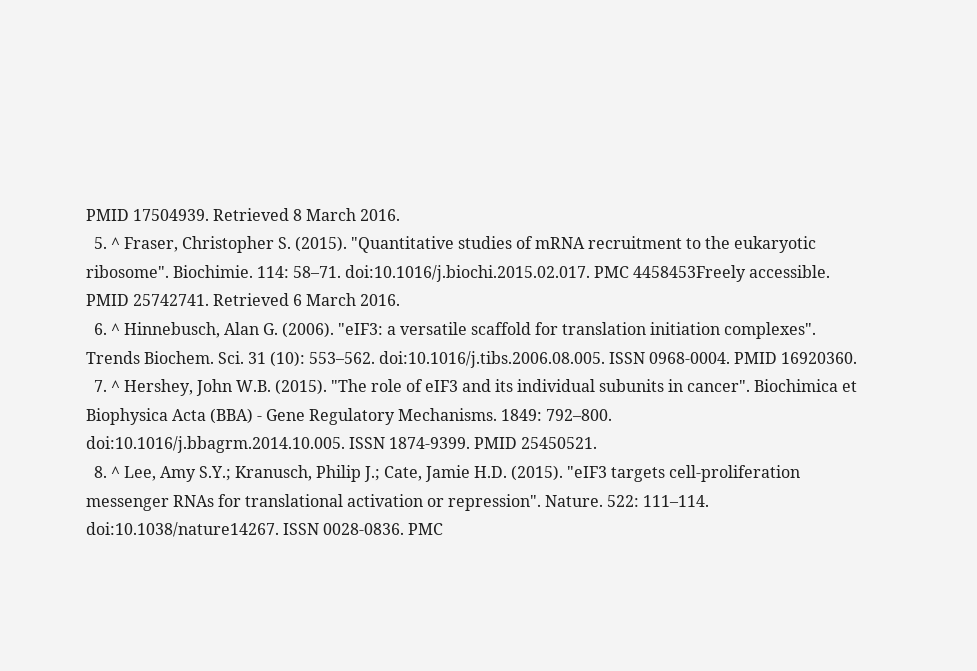PMID 17504939. Retrieved 8 March 2016.
  5. ^ Fraser, Christopher S. (2015). "Quantitative studies of mRNA recruitment to the eukaryotic ribosome". Biochimie. 114: 58–71. doi:10.1016/j.biochi.2015.02.017. PMC 4458453Freely accessible. PMID 25742741. Retrieved 6 March 2016.
  6. ^ Hinnebusch, Alan G. (2006). "eIF3: a versatile scaffold for translation initiation complexes". Trends Biochem. Sci. 31 (10): 553–562. doi:10.1016/j.tibs.2006.08.005. ISSN 0968-0004. PMID 16920360.
  7. ^ Hershey, John W.B. (2015). "The role of eIF3 and its individual subunits in cancer". Biochimica et Biophysica Acta (BBA) - Gene Regulatory Mechanisms. 1849: 792–800. doi:10.1016/j.bbagrm.2014.10.005. ISSN 1874-9399. PMID 25450521.
  8. ^ Lee, Amy S.Y.; Kranusch, Philip J.; Cate, Jamie H.D. (2015). "eIF3 targets cell-proliferation messenger RNAs for translational activation or repression". Nature. 522: 111–114. doi:10.1038/nature14267. ISSN 0028-0836. PMC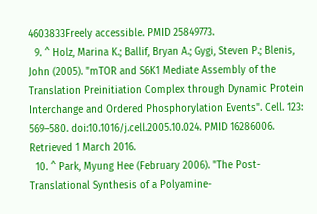4603833Freely accessible. PMID 25849773.
  9. ^ Holz, Marina K.; Ballif, Bryan A.; Gygi, Steven P.; Blenis, John (2005). "mTOR and S6K1 Mediate Assembly of the Translation Preinitiation Complex through Dynamic Protein Interchange and Ordered Phosphorylation Events". Cell. 123: 569–580. doi:10.1016/j.cell.2005.10.024. PMID 16286006. Retrieved 1 March 2016.
  10. ^ Park, Myung Hee (February 2006). "The Post-Translational Synthesis of a Polyamine-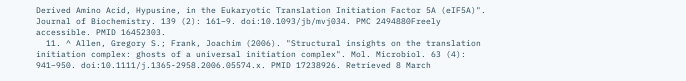Derived Amino Acid, Hypusine, in the Eukaryotic Translation Initiation Factor 5A (eIF5A)". Journal of Biochemistry. 139 (2): 161–9. doi:10.1093/jb/mvj034. PMC 2494880Freely accessible. PMID 16452303.
  11. ^ Allen, Gregory S.; Frank, Joachim (2006). "Structural insights on the translation initiation complex: ghosts of a universal initiation complex". Mol. Microbiol. 63 (4): 941–950. doi:10.1111/j.1365-2958.2006.05574.x. PMID 17238926. Retrieved 8 March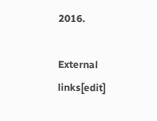2016.

External links[edit]